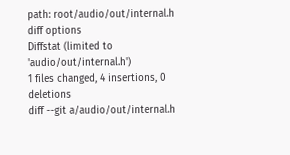path: root/audio/out/internal.h
diff options
Diffstat (limited to 'audio/out/internal.h')
1 files changed, 4 insertions, 0 deletions
diff --git a/audio/out/internal.h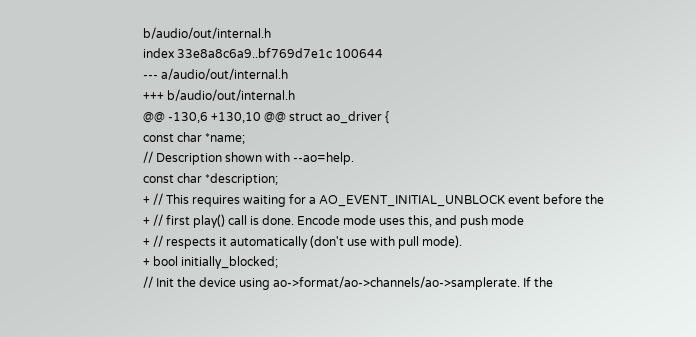b/audio/out/internal.h
index 33e8a8c6a9..bf769d7e1c 100644
--- a/audio/out/internal.h
+++ b/audio/out/internal.h
@@ -130,6 +130,10 @@ struct ao_driver {
const char *name;
// Description shown with --ao=help.
const char *description;
+ // This requires waiting for a AO_EVENT_INITIAL_UNBLOCK event before the
+ // first play() call is done. Encode mode uses this, and push mode
+ // respects it automatically (don't use with pull mode).
+ bool initially_blocked;
// Init the device using ao->format/ao->channels/ao->samplerate. If the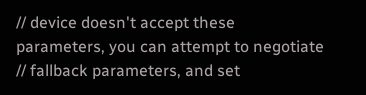// device doesn't accept these parameters, you can attempt to negotiate
// fallback parameters, and set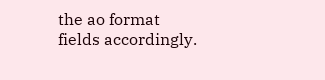the ao format fields accordingly.